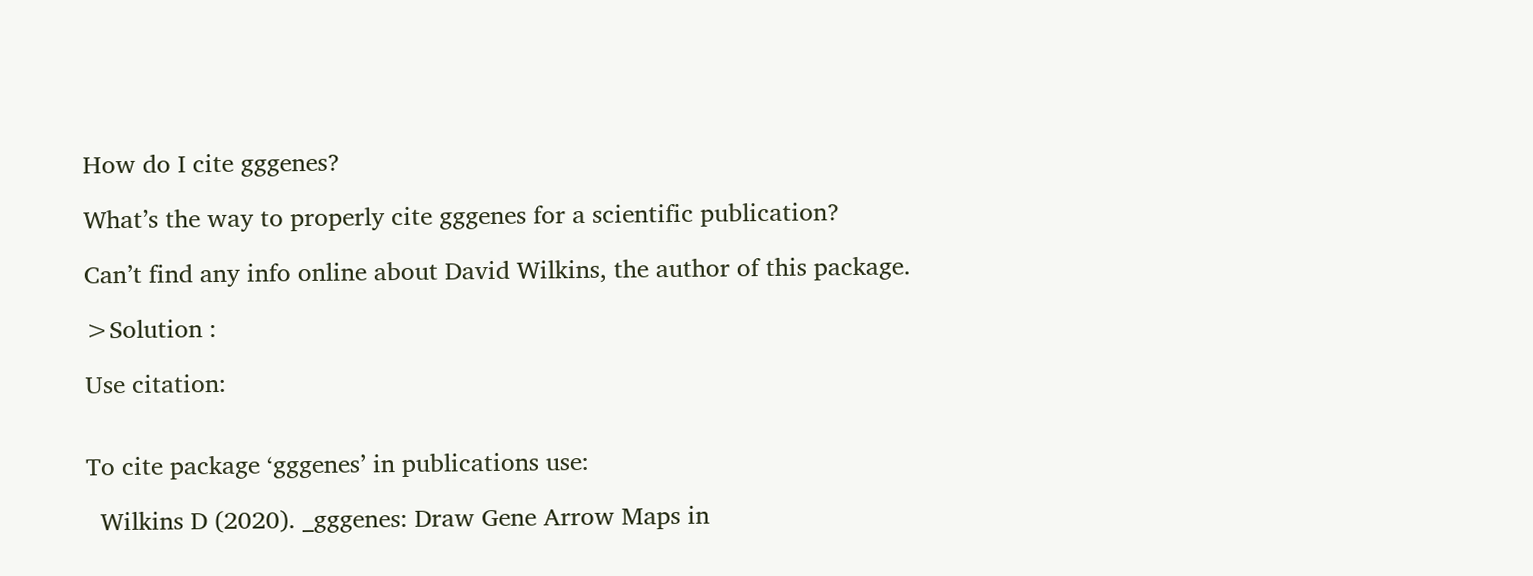How do I cite gggenes?

What’s the way to properly cite gggenes for a scientific publication?

Can’t find any info online about David Wilkins, the author of this package.

>Solution :

Use citation:


To cite package ‘gggenes’ in publications use:

  Wilkins D (2020). _gggenes: Draw Gene Arrow Maps in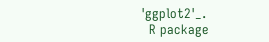'ggplot2'_.
  R package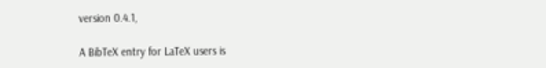version 0.4.1,

A BibTeX entry for LaTeX users is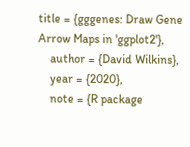title = {gggenes: Draw Gene Arrow Maps in 'ggplot2'},
    author = {David Wilkins},
    year = {2020},
    note = {R package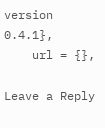version 0.4.1},
    url = {},

Leave a Reply